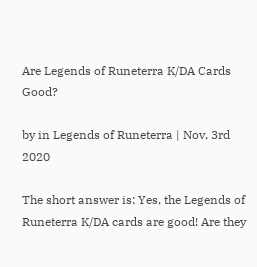Are Legends of Runeterra K/DA Cards Good?

by in Legends of Runeterra | Nov, 3rd 2020

The short answer is: Yes, the Legends of Runeterra K/DA cards are good! Are they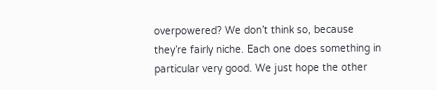overpowered? We don’t think so, because they’re fairly niche. Each one does something in particular very good. We just hope the other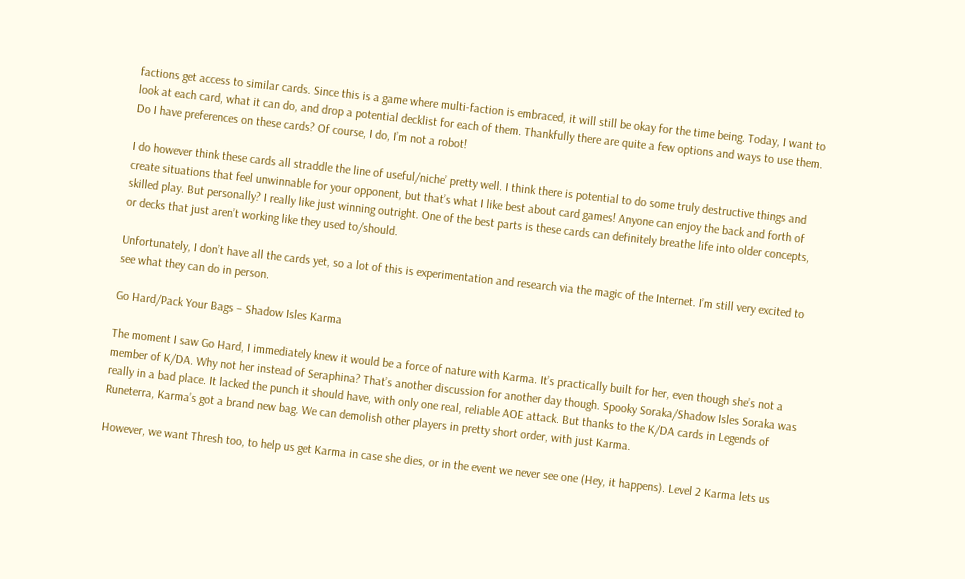factions get access to similar cards. Since this is a game where multi-faction is embraced, it will still be okay for the time being. Today, I want to look at each card, what it can do, and drop a potential decklist for each of them. Thankfully there are quite a few options and ways to use them. Do I have preferences on these cards? Of course, I do, I’m not a robot!

I do however think these cards all straddle the line of useful/niche’ pretty well. I think there is potential to do some truly destructive things and create situations that feel unwinnable for your opponent, but that’s what I like best about card games! Anyone can enjoy the back and forth of skilled play. But personally? I really like just winning outright. One of the best parts is these cards can definitely breathe life into older concepts, or decks that just aren’t working like they used to/should.

Unfortunately, I don’t have all the cards yet, so a lot of this is experimentation and research via the magic of the Internet. I’m still very excited to see what they can do in person.

Go Hard/Pack Your Bags – Shadow Isles Karma

The moment I saw Go Hard, I immediately knew it would be a force of nature with Karma. It’s practically built for her, even though she’s not a member of K/DA. Why not her instead of Seraphina? That’s another discussion for another day though. Spooky Soraka/Shadow Isles Soraka was really in a bad place. It lacked the punch it should have, with only one real, reliable AOE attack. But thanks to the K/DA cards in Legends of Runeterra, Karma’s got a brand new bag. We can demolish other players in pretty short order, with just Karma.

However, we want Thresh too, to help us get Karma in case she dies, or in the event we never see one (Hey, it happens). Level 2 Karma lets us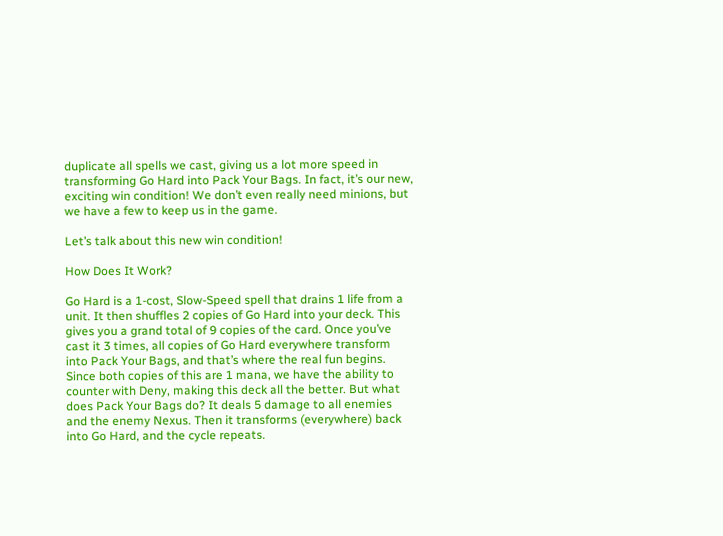duplicate all spells we cast, giving us a lot more speed in transforming Go Hard into Pack Your Bags. In fact, it’s our new, exciting win condition! We don’t even really need minions, but we have a few to keep us in the game.

Let’s talk about this new win condition!

How Does It Work?

Go Hard is a 1-cost, Slow-Speed spell that drains 1 life from a unit. It then shuffles 2 copies of Go Hard into your deck. This gives you a grand total of 9 copies of the card. Once you’ve cast it 3 times, all copies of Go Hard everywhere transform into Pack Your Bags, and that’s where the real fun begins. Since both copies of this are 1 mana, we have the ability to counter with Deny, making this deck all the better. But what does Pack Your Bags do? It deals 5 damage to all enemies and the enemy Nexus. Then it transforms (everywhere) back into Go Hard, and the cycle repeats.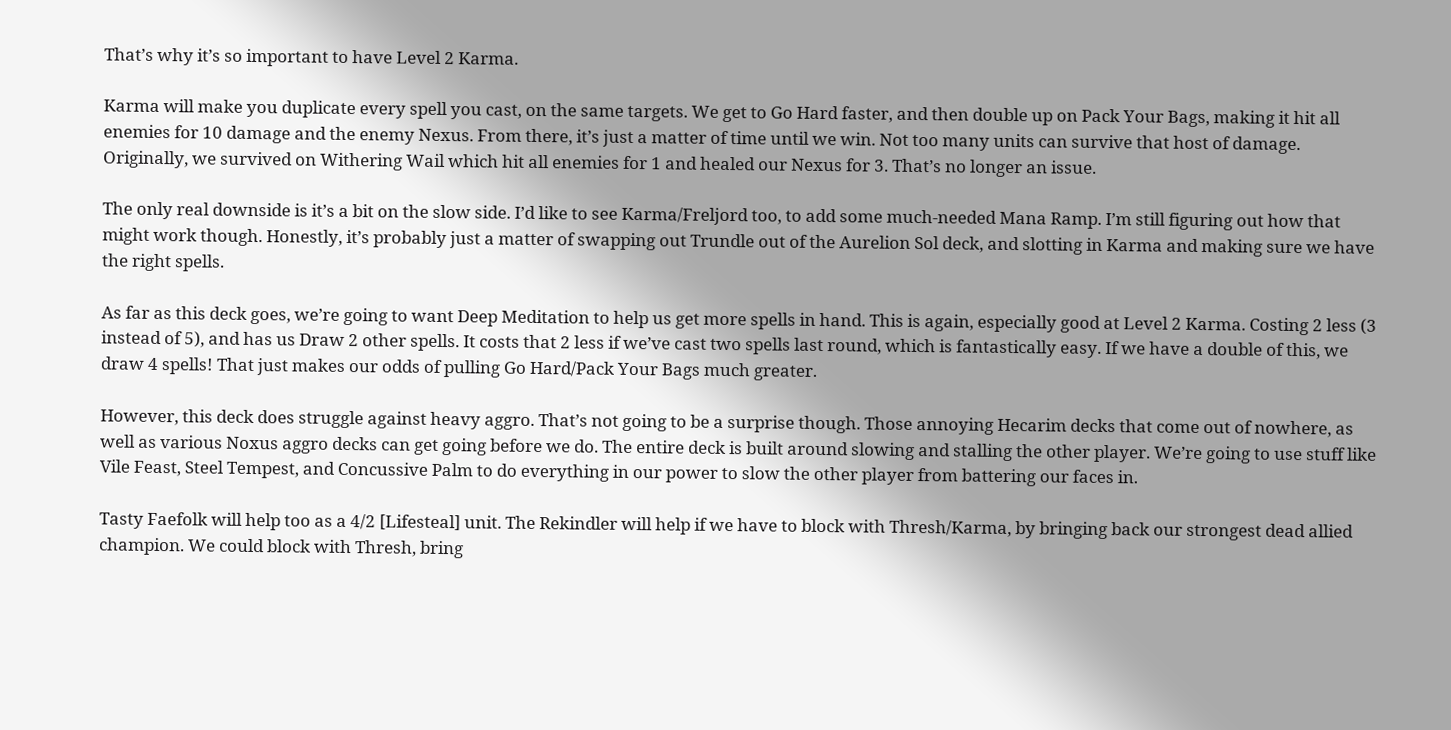That’s why it’s so important to have Level 2 Karma.

Karma will make you duplicate every spell you cast, on the same targets. We get to Go Hard faster, and then double up on Pack Your Bags, making it hit all enemies for 10 damage and the enemy Nexus. From there, it’s just a matter of time until we win. Not too many units can survive that host of damage. Originally, we survived on Withering Wail which hit all enemies for 1 and healed our Nexus for 3. That’s no longer an issue.

The only real downside is it’s a bit on the slow side. I’d like to see Karma/Freljord too, to add some much-needed Mana Ramp. I’m still figuring out how that might work though. Honestly, it’s probably just a matter of swapping out Trundle out of the Aurelion Sol deck, and slotting in Karma and making sure we have the right spells.

As far as this deck goes, we’re going to want Deep Meditation to help us get more spells in hand. This is again, especially good at Level 2 Karma. Costing 2 less (3 instead of 5), and has us Draw 2 other spells. It costs that 2 less if we’ve cast two spells last round, which is fantastically easy. If we have a double of this, we draw 4 spells! That just makes our odds of pulling Go Hard/Pack Your Bags much greater.

However, this deck does struggle against heavy aggro. That’s not going to be a surprise though. Those annoying Hecarim decks that come out of nowhere, as well as various Noxus aggro decks can get going before we do. The entire deck is built around slowing and stalling the other player. We’re going to use stuff like Vile Feast, Steel Tempest, and Concussive Palm to do everything in our power to slow the other player from battering our faces in.

Tasty Faefolk will help too as a 4/2 [Lifesteal] unit. The Rekindler will help if we have to block with Thresh/Karma, by bringing back our strongest dead allied champion. We could block with Thresh, bring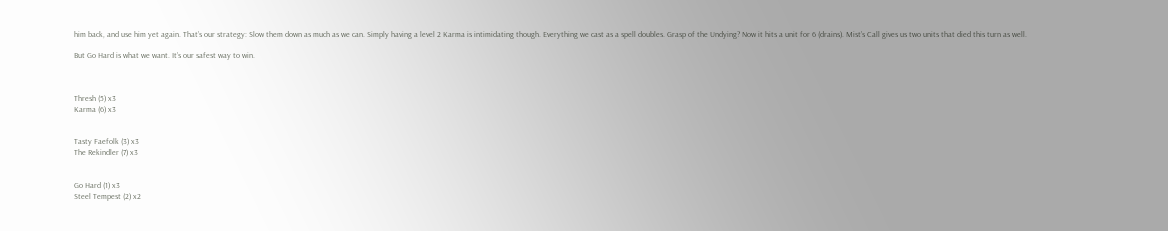him back, and use him yet again. That’s our strategy: Slow them down as much as we can. Simply having a level 2 Karma is intimidating though. Everything we cast as a spell doubles. Grasp of the Undying? Now it hits a unit for 6 (drains). Mist’s Call gives us two units that died this turn as well.

But Go Hard is what we want. It’s our safest way to win.



Thresh (5) x3
Karma (6) x3


Tasty Faefolk (3) x3
The Rekindler (7) x3


Go Hard (1) x3
Steel Tempest (2) x2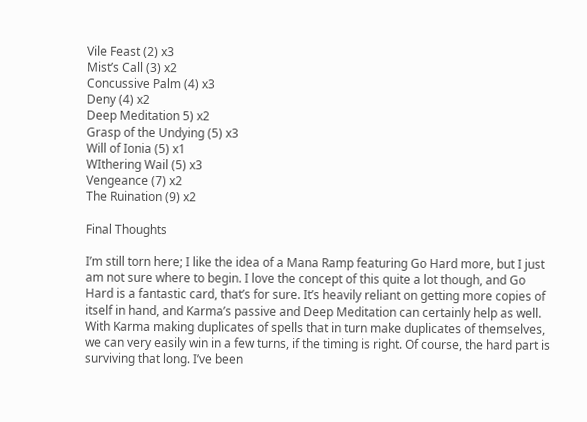Vile Feast (2) x3
Mist’s Call (3) x2
Concussive Palm (4) x3
Deny (4) x2
Deep Meditation 5) x2
Grasp of the Undying (5) x3
Will of Ionia (5) x1
WIthering Wail (5) x3
Vengeance (7) x2
The Ruination (9) x2

Final Thoughts

I’m still torn here; I like the idea of a Mana Ramp featuring Go Hard more, but I just am not sure where to begin. I love the concept of this quite a lot though, and Go Hard is a fantastic card, that’s for sure. It’s heavily reliant on getting more copies of itself in hand, and Karma’s passive and Deep Meditation can certainly help as well. With Karma making duplicates of spells that in turn make duplicates of themselves, we can very easily win in a few turns, if the timing is right. Of course, the hard part is surviving that long. I’ve been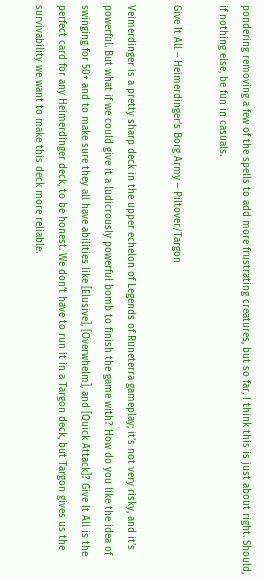pondering removing a few of the spells to add more frustrating creatures, but so far, I think this is just about right. Should, if nothing else, be fun in casuals.

Give It All – Heimerdinger’s Borg Army – Piltover/Targon

Veimerdinger is a pretty sharp deck in the upper echelon of Legends of Runeterra gameplay; it’s not very risky, and it’s powerful. But what if we could give it a ludicrously powerful bomb to finish the game with? How do you like the idea of swinging for 50+ and to make sure they all have abilities like [Elusive], [Overwhelm], and [Quick Attack]? Give It All is the perfect card for any Heimerdinger deck, to be honest. We don’t have to run it in a Targon deck, but Targon gives us the survivability we want to make this deck more reliable.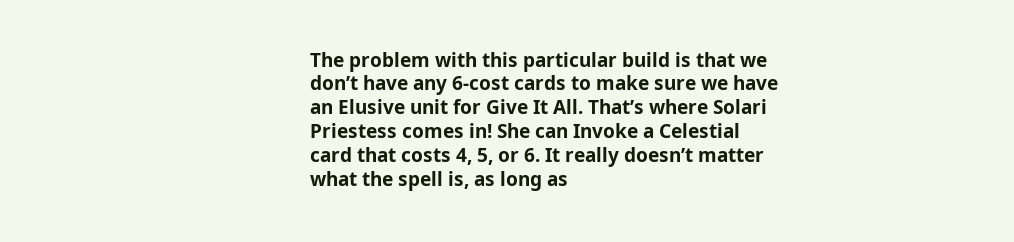The problem with this particular build is that we don’t have any 6-cost cards to make sure we have an Elusive unit for Give It All. That’s where Solari Priestess comes in! She can Invoke a Celestial card that costs 4, 5, or 6. It really doesn’t matter what the spell is, as long as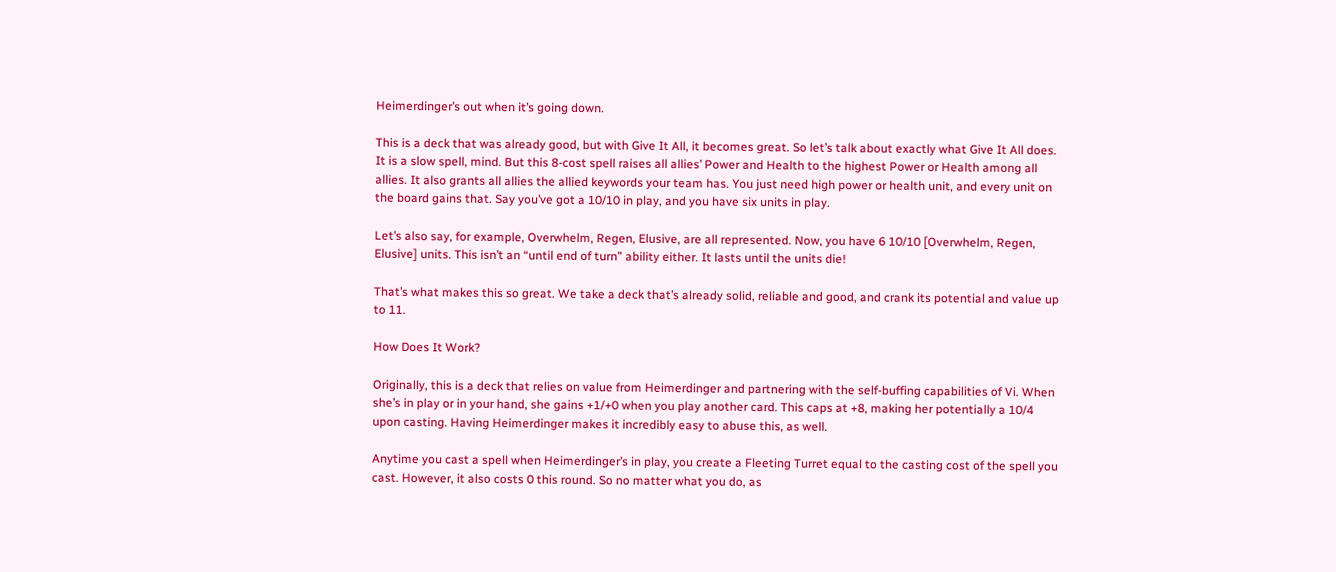Heimerdinger’s out when it’s going down.

This is a deck that was already good, but with Give It All, it becomes great. So let’s talk about exactly what Give It All does. It is a slow spell, mind. But this 8-cost spell raises all allies’ Power and Health to the highest Power or Health among all allies. It also grants all allies the allied keywords your team has. You just need high power or health unit, and every unit on the board gains that. Say you’ve got a 10/10 in play, and you have six units in play.

Let’s also say, for example, Overwhelm, Regen, Elusive, are all represented. Now, you have 6 10/10 [Overwhelm, Regen, Elusive] units. This isn’t an “until end of turn” ability either. It lasts until the units die!

That’s what makes this so great. We take a deck that’s already solid, reliable and good, and crank its potential and value up to 11.

How Does It Work?

Originally, this is a deck that relies on value from Heimerdinger and partnering with the self-buffing capabilities of Vi. When she’s in play or in your hand, she gains +1/+0 when you play another card. This caps at +8, making her potentially a 10/4 upon casting. Having Heimerdinger makes it incredibly easy to abuse this, as well.

Anytime you cast a spell when Heimerdinger’s in play, you create a Fleeting Turret equal to the casting cost of the spell you cast. However, it also costs 0 this round. So no matter what you do, as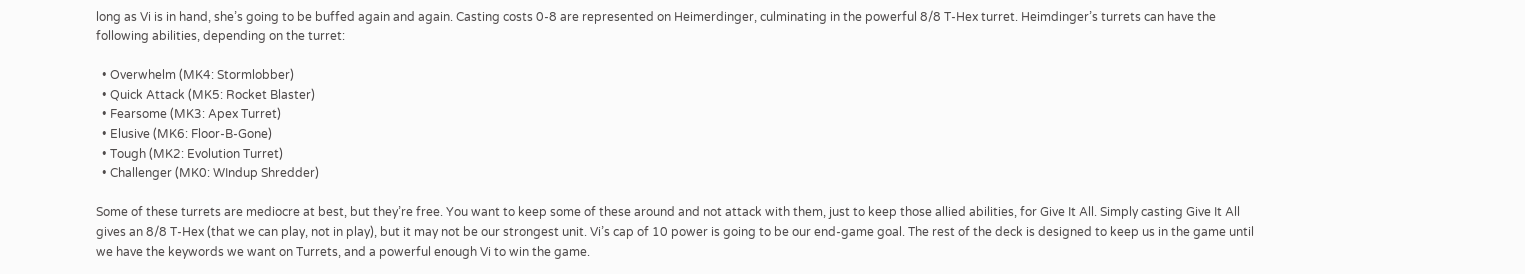long as Vi is in hand, she’s going to be buffed again and again. Casting costs 0-8 are represented on Heimerdinger, culminating in the powerful 8/8 T-Hex turret. Heimdinger’s turrets can have the following abilities, depending on the turret:

  • Overwhelm (MK4: Stormlobber)
  • Quick Attack (MK5: Rocket Blaster)
  • Fearsome (MK3: Apex Turret)
  • Elusive (MK6: Floor-B-Gone)
  • Tough (MK2: Evolution Turret)
  • Challenger (MK0: WIndup Shredder)

Some of these turrets are mediocre at best, but they’re free. You want to keep some of these around and not attack with them, just to keep those allied abilities, for Give It All. Simply casting Give It All gives an 8/8 T-Hex (that we can play, not in play), but it may not be our strongest unit. Vi’s cap of 10 power is going to be our end-game goal. The rest of the deck is designed to keep us in the game until we have the keywords we want on Turrets, and a powerful enough Vi to win the game.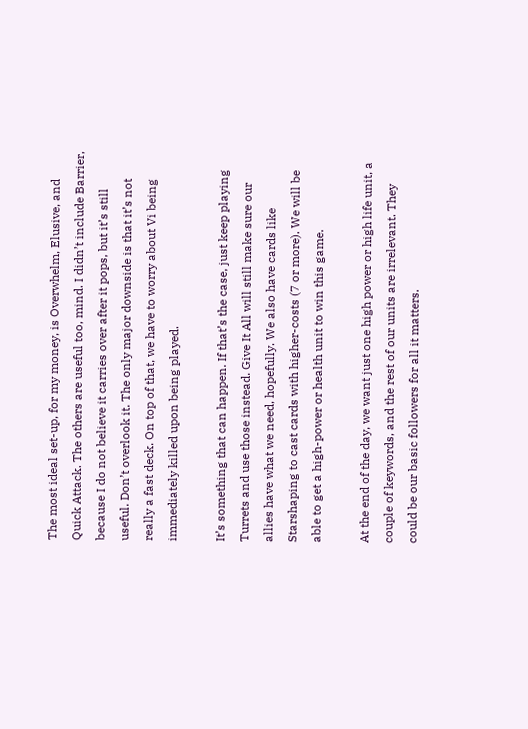The most ideal set-up, for my money, is Overwhelm, Elusive, and Quick Attack. The others are useful too, mind. I didn’t include Barrier, because I do not believe it carries over after it pops, but it’s still useful. Don’t overlook it. The only major downside is that it’s not really a fast deck. On top of that, we have to worry about Vi being immediately killed upon being played.

It’s something that can happen. If that’s the case, just keep playing Turrets and use those instead. Give It All will still make sure our allies have what we need, hopefully. We also have cards like Starshaping to cast cards with higher-costs (7 or more). We will be able to get a high-power or health unit to win this game.

At the end of the day, we want just one high power or high life unit, a couple of keywords, and the rest of our units are irrelevant. They could be our basic followers for all it matters.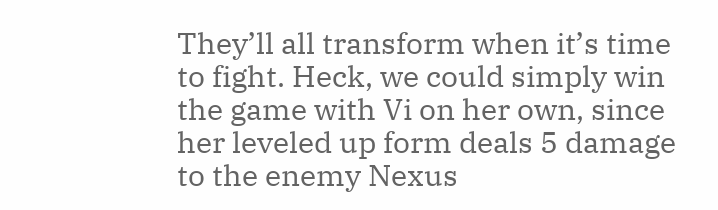They’ll all transform when it’s time to fight. Heck, we could simply win the game with Vi on her own, since her leveled up form deals 5 damage to the enemy Nexus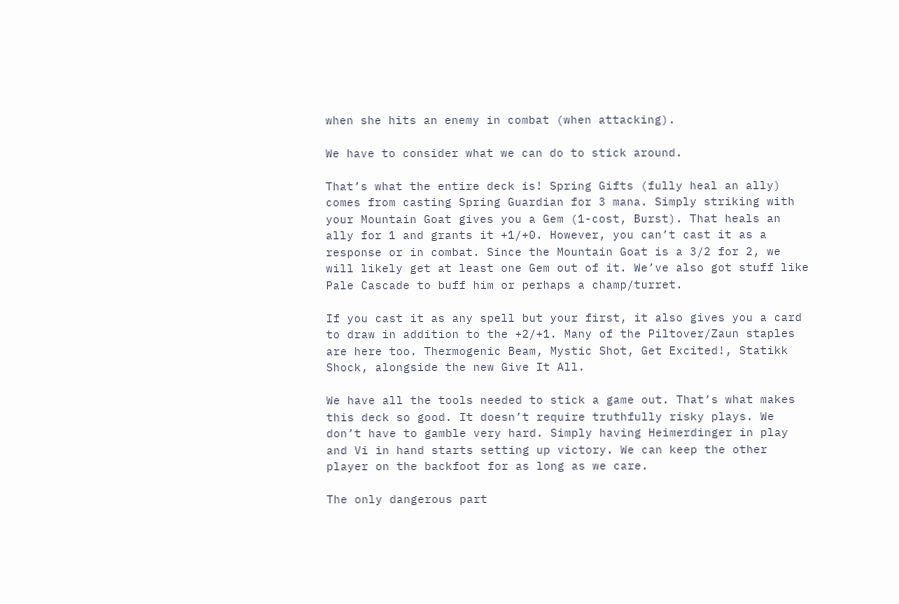when she hits an enemy in combat (when attacking).

We have to consider what we can do to stick around.

That’s what the entire deck is! Spring Gifts (fully heal an ally) comes from casting Spring Guardian for 3 mana. Simply striking with your Mountain Goat gives you a Gem (1-cost, Burst). That heals an ally for 1 and grants it +1/+0. However, you can’t cast it as a response or in combat. Since the Mountain Goat is a 3/2 for 2, we will likely get at least one Gem out of it. We’ve also got stuff like Pale Cascade to buff him or perhaps a champ/turret.

If you cast it as any spell but your first, it also gives you a card to draw in addition to the +2/+1. Many of the Piltover/Zaun staples are here too. Thermogenic Beam, Mystic Shot, Get Excited!, Statikk Shock, alongside the new Give It All.

We have all the tools needed to stick a game out. That’s what makes this deck so good. It doesn’t require truthfully risky plays. We don’t have to gamble very hard. Simply having Heimerdinger in play and Vi in hand starts setting up victory. We can keep the other player on the backfoot for as long as we care.

The only dangerous part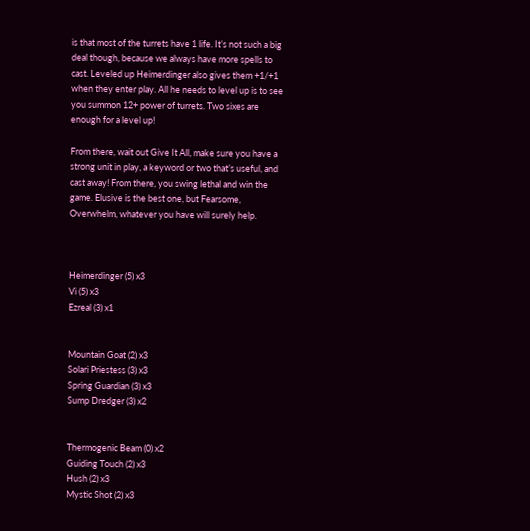is that most of the turrets have 1 life. It’s not such a big deal though, because we always have more spells to cast. Leveled up Heimerdinger also gives them +1/+1 when they enter play. All he needs to level up is to see you summon 12+ power of turrets. Two sixes are enough for a level up!

From there, wait out Give It All, make sure you have a strong unit in play, a keyword or two that’s useful, and cast away! From there, you swing lethal and win the game. Elusive is the best one, but Fearsome, Overwhelm, whatever you have will surely help.



Heimerdinger (5) x3
Vi (5) x3
Ezreal (3) x1


Mountain Goat (2) x3
Solari Priestess (3) x3
Spring Guardian (3) x3
Sump Dredger (3) x2


Thermogenic Beam (0) x2
Guiding Touch (2) x3
Hush (2) x3
Mystic Shot (2) x3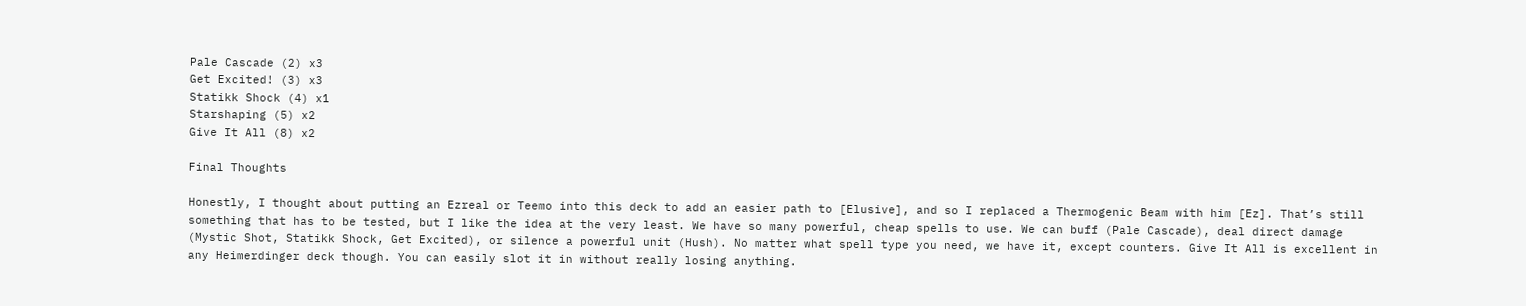Pale Cascade (2) x3
Get Excited! (3) x3
Statikk Shock (4) x1
Starshaping (5) x2
Give It All (8) x2

Final Thoughts

Honestly, I thought about putting an Ezreal or Teemo into this deck to add an easier path to [Elusive], and so I replaced a Thermogenic Beam with him [Ez]. That’s still something that has to be tested, but I like the idea at the very least. We have so many powerful, cheap spells to use. We can buff (Pale Cascade), deal direct damage (Mystic Shot, Statikk Shock, Get Excited), or silence a powerful unit (Hush). No matter what spell type you need, we have it, except counters. Give It All is excellent in any Heimerdinger deck though. You can easily slot it in without really losing anything.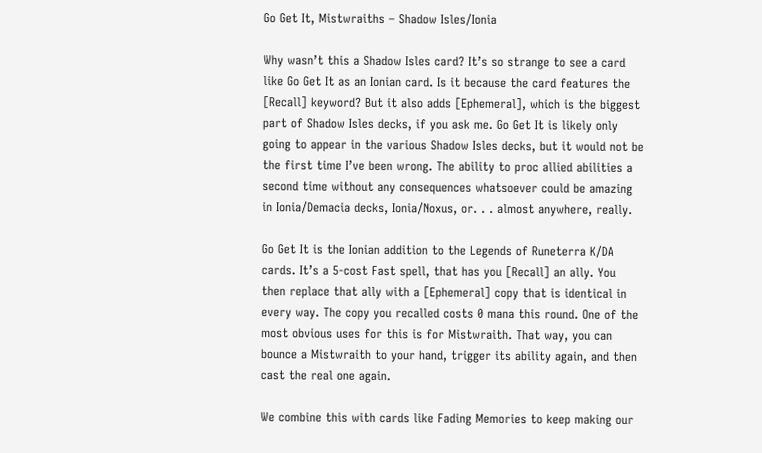Go Get It, Mistwraiths – Shadow Isles/Ionia

Why wasn’t this a Shadow Isles card? It’s so strange to see a card like Go Get It as an Ionian card. Is it because the card features the [Recall] keyword? But it also adds [Ephemeral], which is the biggest part of Shadow Isles decks, if you ask me. Go Get It is likely only going to appear in the various Shadow Isles decks, but it would not be the first time I’ve been wrong. The ability to proc allied abilities a second time without any consequences whatsoever could be amazing in Ionia/Demacia decks, Ionia/Noxus, or. . . almost anywhere, really.

Go Get It is the Ionian addition to the Legends of Runeterra K/DA cards. It’s a 5-cost Fast spell, that has you [Recall] an ally. You then replace that ally with a [Ephemeral] copy that is identical in every way. The copy you recalled costs 0 mana this round. One of the most obvious uses for this is for Mistwraith. That way, you can bounce a Mistwraith to your hand, trigger its ability again, and then cast the real one again.

We combine this with cards like Fading Memories to keep making our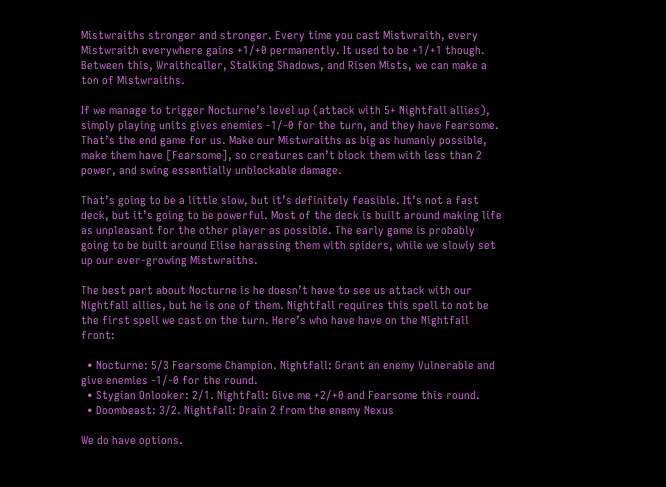Mistwraiths stronger and stronger. Every time you cast Mistwraith, every Mistwraith everywhere gains +1/+0 permanently. It used to be +1/+1 though. Between this, Wraithcaller, Stalking Shadows, and Risen Mists, we can make a ton of Mistwraiths.

If we manage to trigger Nocturne’s level up (attack with 5+ Nightfall allies), simply playing units gives enemies -1/-0 for the turn, and they have Fearsome. That’s the end game for us. Make our Mistwraiths as big as humanly possible, make them have [Fearsome], so creatures can’t block them with less than 2 power, and swing essentially unblockable damage.

That’s going to be a little slow, but it’s definitely feasible. It’s not a fast deck, but it’s going to be powerful. Most of the deck is built around making life as unpleasant for the other player as possible. The early game is probably going to be built around Elise harassing them with spiders, while we slowly set up our ever-growing Mistwraiths.

The best part about Nocturne is he doesn’t have to see us attack with our Nightfall allies, but he is one of them. Nightfall requires this spell to not be the first spell we cast on the turn. Here’s who have have on the Nightfall front:

  • Nocturne: 5/3 Fearsome Champion. Nightfall: Grant an enemy Vulnerable and give enemies -1/-0 for the round.
  • Stygian Onlooker: 2/1. Nightfall: Give me +2/+0 and Fearsome this round.
  • Doombeast: 3/2. Nightfall: Drain 2 from the enemy Nexus

We do have options.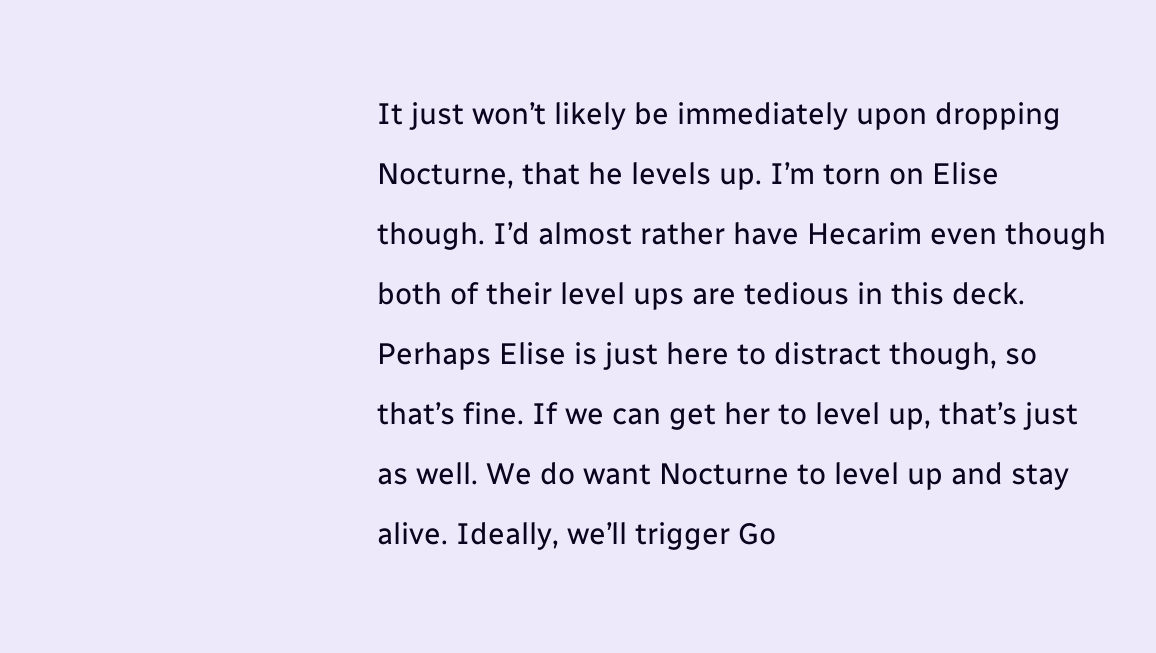It just won’t likely be immediately upon dropping Nocturne, that he levels up. I’m torn on Elise though. I’d almost rather have Hecarim even though both of their level ups are tedious in this deck. Perhaps Elise is just here to distract though, so that’s fine. If we can get her to level up, that’s just as well. We do want Nocturne to level up and stay alive. Ideally, we’ll trigger Go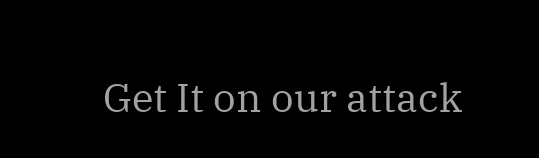Get It on our attack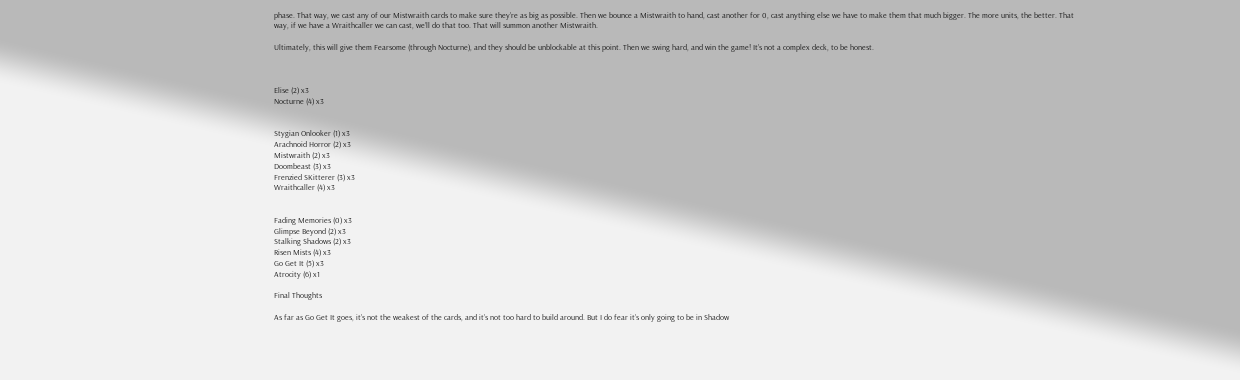phase. That way, we cast any of our Mistwraith cards to make sure they’re as big as possible. Then we bounce a Mistwraith to hand, cast another for 0, cast anything else we have to make them that much bigger. The more units, the better. That way, if we have a Wraithcaller we can cast, we’ll do that too. That will summon another Mistwraith.

Ultimately, this will give them Fearsome (through Nocturne), and they should be unblockable at this point. Then we swing hard, and win the game! It’s not a complex deck, to be honest.



Elise (2) x3
Nocturne (4) x3


Stygian Onlooker (1) x3
Arachnoid Horror (2) x3
Mistwraith (2) x3
Doombeast (3) x3
Frenzied SKitterer (3) x3
Wraithcaller (4) x3


Fading Memories (0) x3
Glimpse Beyond (2) x3
Stalking Shadows (2) x3
Risen Mists (4) x3
Go Get It (5) x3
Atrocity (6) x1

Final Thoughts

As far as Go Get It goes, it’s not the weakest of the cards, and it’s not too hard to build around. But I do fear it’s only going to be in Shadow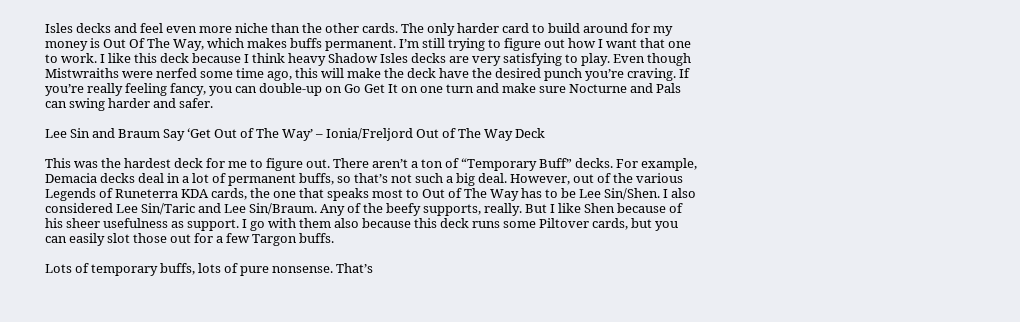Isles decks and feel even more niche than the other cards. The only harder card to build around for my money is Out Of The Way, which makes buffs permanent. I’m still trying to figure out how I want that one to work. I like this deck because I think heavy Shadow Isles decks are very satisfying to play. Even though Mistwraiths were nerfed some time ago, this will make the deck have the desired punch you’re craving. If you’re really feeling fancy, you can double-up on Go Get It on one turn and make sure Nocturne and Pals can swing harder and safer.

Lee Sin and Braum Say ‘Get Out of The Way’ – Ionia/Freljord Out of The Way Deck

This was the hardest deck for me to figure out. There aren’t a ton of “Temporary Buff” decks. For example, Demacia decks deal in a lot of permanent buffs, so that’s not such a big deal. However, out of the various Legends of Runeterra KDA cards, the one that speaks most to Out of The Way has to be Lee Sin/Shen. I also considered Lee Sin/Taric and Lee Sin/Braum. Any of the beefy supports, really. But I like Shen because of his sheer usefulness as support. I go with them also because this deck runs some Piltover cards, but you can easily slot those out for a few Targon buffs.

Lots of temporary buffs, lots of pure nonsense. That’s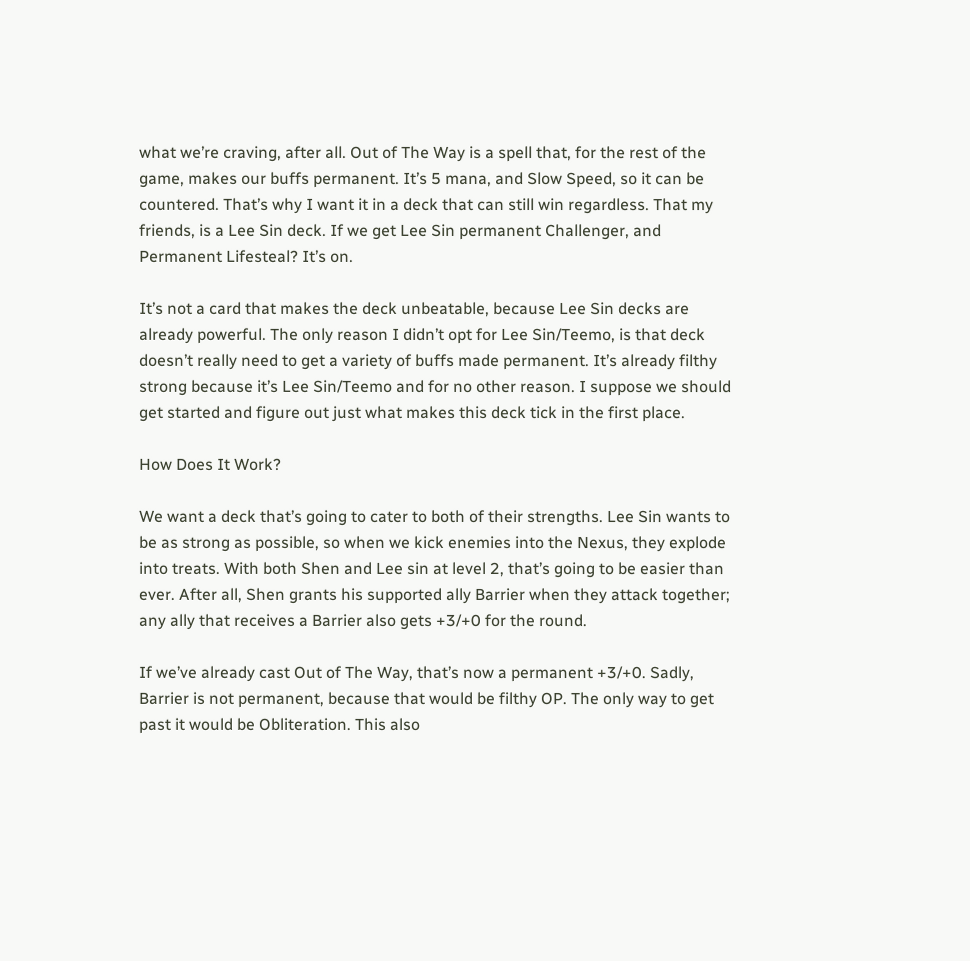what we’re craving, after all. Out of The Way is a spell that, for the rest of the game, makes our buffs permanent. It’s 5 mana, and Slow Speed, so it can be countered. That’s why I want it in a deck that can still win regardless. That my friends, is a Lee Sin deck. If we get Lee Sin permanent Challenger, and Permanent Lifesteal? It’s on.

It’s not a card that makes the deck unbeatable, because Lee Sin decks are already powerful. The only reason I didn’t opt for Lee Sin/Teemo, is that deck doesn’t really need to get a variety of buffs made permanent. It’s already filthy strong because it’s Lee Sin/Teemo and for no other reason. I suppose we should get started and figure out just what makes this deck tick in the first place.

How Does It Work?

We want a deck that’s going to cater to both of their strengths. Lee Sin wants to be as strong as possible, so when we kick enemies into the Nexus, they explode into treats. With both Shen and Lee sin at level 2, that’s going to be easier than ever. After all, Shen grants his supported ally Barrier when they attack together; any ally that receives a Barrier also gets +3/+0 for the round.

If we’ve already cast Out of The Way, that’s now a permanent +3/+0. Sadly, Barrier is not permanent, because that would be filthy OP. The only way to get past it would be Obliteration. This also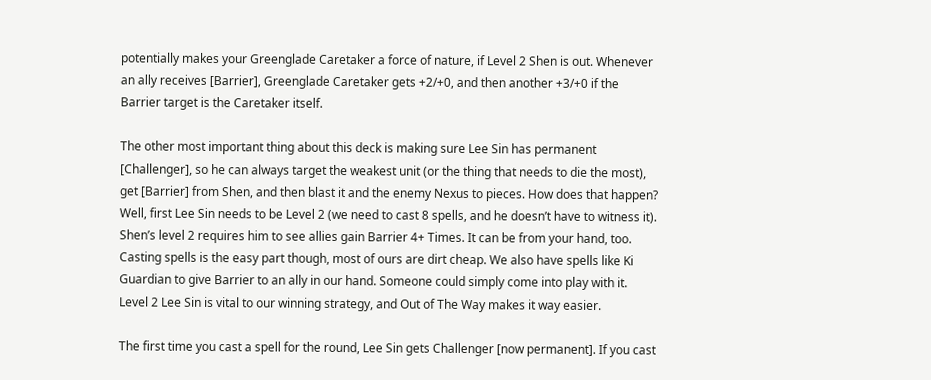potentially makes your Greenglade Caretaker a force of nature, if Level 2 Shen is out. Whenever an ally receives [Barrier], Greenglade Caretaker gets +2/+0, and then another +3/+0 if the Barrier target is the Caretaker itself.

The other most important thing about this deck is making sure Lee Sin has permanent [Challenger], so he can always target the weakest unit (or the thing that needs to die the most), get [Barrier] from Shen, and then blast it and the enemy Nexus to pieces. How does that happen? Well, first Lee Sin needs to be Level 2 (we need to cast 8 spells, and he doesn’t have to witness it). Shen’s level 2 requires him to see allies gain Barrier 4+ Times. It can be from your hand, too. Casting spells is the easy part though, most of ours are dirt cheap. We also have spells like Ki Guardian to give Barrier to an ally in our hand. Someone could simply come into play with it. Level 2 Lee Sin is vital to our winning strategy, and Out of The Way makes it way easier.

The first time you cast a spell for the round, Lee Sin gets Challenger [now permanent]. If you cast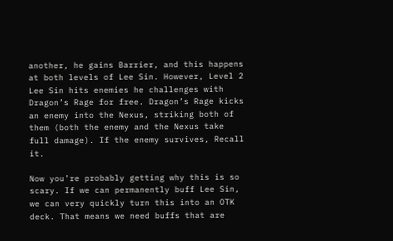another, he gains Barrier, and this happens at both levels of Lee Sin. However, Level 2 Lee Sin hits enemies he challenges with Dragon’s Rage for free. Dragon’s Rage kicks an enemy into the Nexus, striking both of them (both the enemy and the Nexus take full damage). If the enemy survives, Recall it.

Now you’re probably getting why this is so scary. If we can permanently buff Lee Sin, we can very quickly turn this into an OTK deck. That means we need buffs that are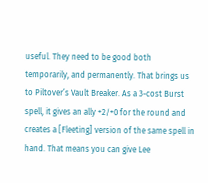useful. They need to be good both temporarily, and permanently. That brings us to Piltover’s Vault Breaker. As a 3-cost Burst spell, it gives an ally +2/+0 for the round and creates a [Fleeting] version of the same spell in hand. That means you can give Lee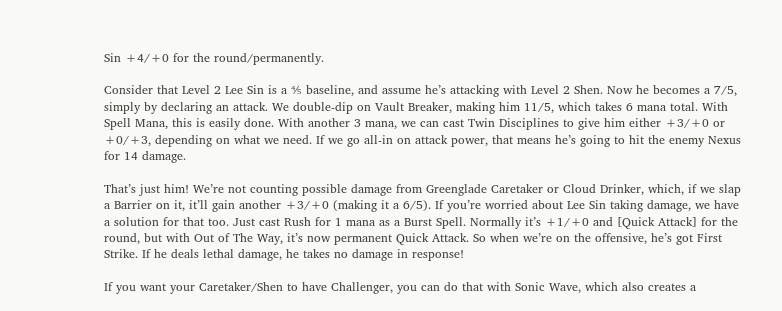Sin +4/+0 for the round/permanently.

Consider that Level 2 Lee Sin is a ⅘ baseline, and assume he’s attacking with Level 2 Shen. Now he becomes a 7/5, simply by declaring an attack. We double-dip on Vault Breaker, making him 11/5, which takes 6 mana total. With Spell Mana, this is easily done. With another 3 mana, we can cast Twin Disciplines to give him either +3/+0 or +0/+3, depending on what we need. If we go all-in on attack power, that means he’s going to hit the enemy Nexus for 14 damage.

That’s just him! We’re not counting possible damage from Greenglade Caretaker or Cloud Drinker, which, if we slap a Barrier on it, it’ll gain another +3/+0 (making it a 6/5). If you’re worried about Lee Sin taking damage, we have a solution for that too. Just cast Rush for 1 mana as a Burst Spell. Normally it’s +1/+0 and [Quick Attack] for the round, but with Out of The Way, it’s now permanent Quick Attack. So when we’re on the offensive, he’s got First Strike. If he deals lethal damage, he takes no damage in response!

If you want your Caretaker/Shen to have Challenger, you can do that with Sonic Wave, which also creates a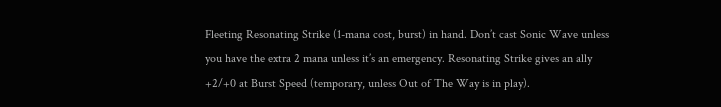Fleeting Resonating Strike (1-mana cost, burst) in hand. Don’t cast Sonic Wave unless you have the extra 2 mana unless it’s an emergency. Resonating Strike gives an ally +2/+0 at Burst Speed (temporary, unless Out of The Way is in play).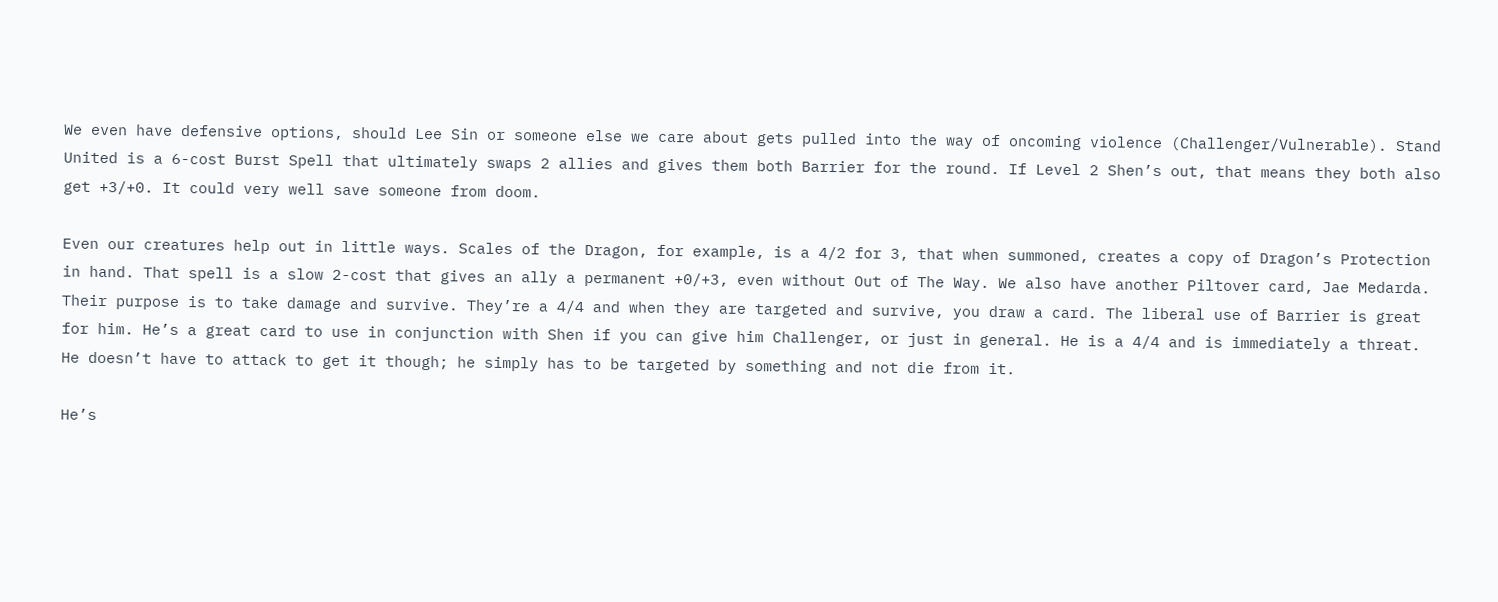We even have defensive options, should Lee Sin or someone else we care about gets pulled into the way of oncoming violence (Challenger/Vulnerable). Stand United is a 6-cost Burst Spell that ultimately swaps 2 allies and gives them both Barrier for the round. If Level 2 Shen’s out, that means they both also get +3/+0. It could very well save someone from doom.

Even our creatures help out in little ways. Scales of the Dragon, for example, is a 4/2 for 3, that when summoned, creates a copy of Dragon’s Protection in hand. That spell is a slow 2-cost that gives an ally a permanent +0/+3, even without Out of The Way. We also have another Piltover card, Jae Medarda. Their purpose is to take damage and survive. They’re a 4/4 and when they are targeted and survive, you draw a card. The liberal use of Barrier is great for him. He’s a great card to use in conjunction with Shen if you can give him Challenger, or just in general. He is a 4/4 and is immediately a threat. He doesn’t have to attack to get it though; he simply has to be targeted by something and not die from it.

He’s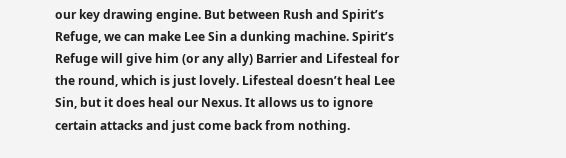our key drawing engine. But between Rush and Spirit’s Refuge, we can make Lee Sin a dunking machine. Spirit’s Refuge will give him (or any ally) Barrier and Lifesteal for the round, which is just lovely. Lifesteal doesn’t heal Lee Sin, but it does heal our Nexus. It allows us to ignore certain attacks and just come back from nothing.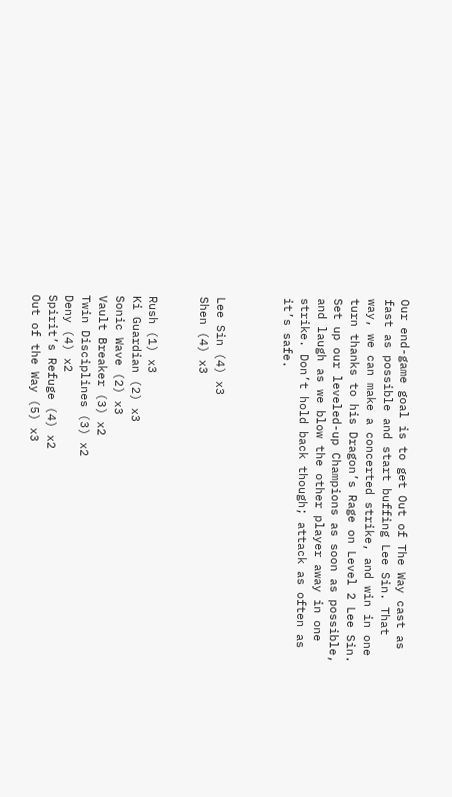Our end-game goal is to get Out of The Way cast as fast as possible and start buffing Lee Sin. That way, we can make a concerted strike, and win in one turn thanks to his Dragon’s Rage on Level 2 Lee Sin. Set up our leveled-up Champions as soon as possible, and laugh as we blow the other player away in one strike. Don’t hold back though; attack as often as it’s safe.



Lee Sin (4) x3
Shen (4) x3


Rush (1) x3
Ki Guardian (2) x3
Sonic Wave (2) x3
Vault Breaker (3) x2
Twin Disciplines (3) x2
Deny (4) x2
Spirit’s Refuge (4) x2
Out of the Way (5) x3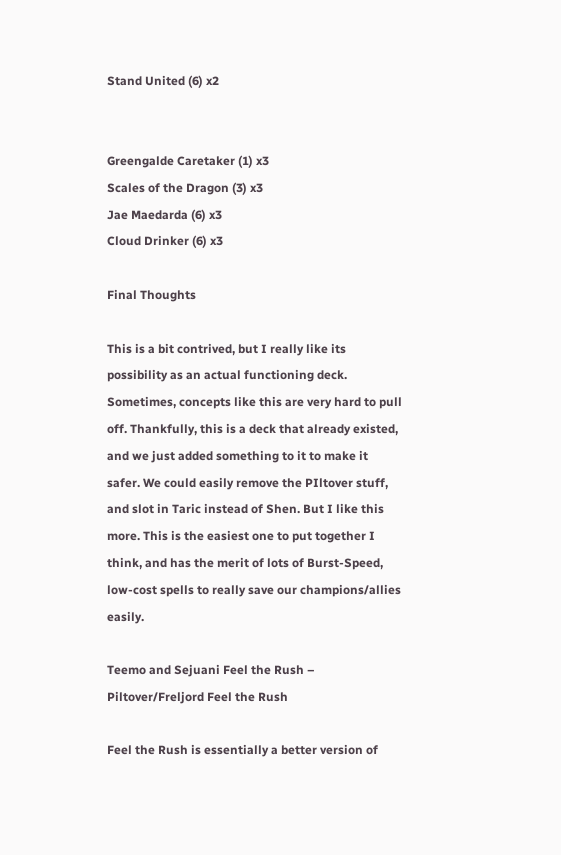Stand United (6) x2


Greengalde Caretaker (1) x3
Scales of the Dragon (3) x3
Jae Maedarda (6) x3
Cloud Drinker (6) x3

Final Thoughts

This is a bit contrived, but I really like its possibility as an actual functioning deck. Sometimes, concepts like this are very hard to pull off. Thankfully, this is a deck that already existed, and we just added something to it to make it safer. We could easily remove the PIltover stuff, and slot in Taric instead of Shen. But I like this more. This is the easiest one to put together I think, and has the merit of lots of Burst-Speed, low-cost spells to really save our champions/allies easily.

Teemo and Sejuani Feel the Rush – Piltover/Freljord Feel the Rush

Feel the Rush is essentially a better version of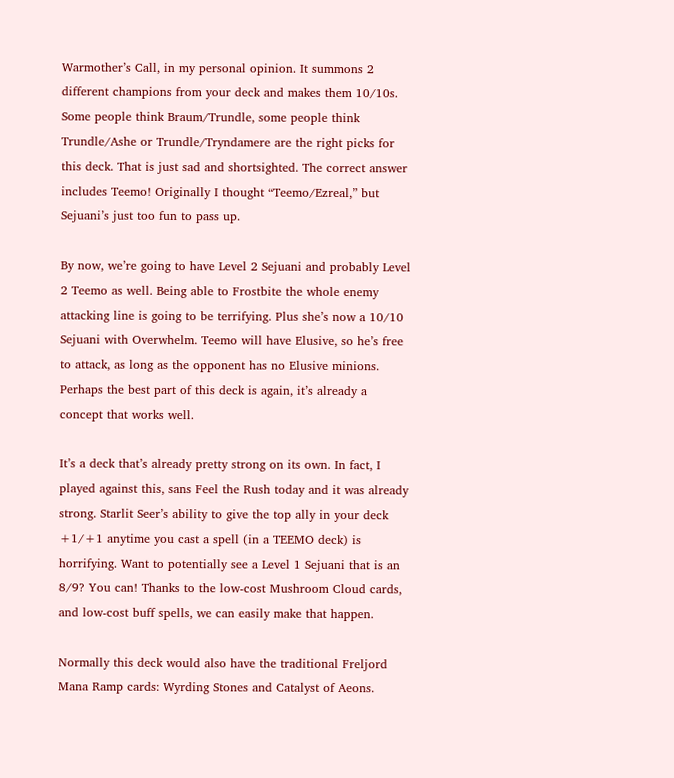Warmother’s Call, in my personal opinion. It summons 2 different champions from your deck and makes them 10/10s. Some people think Braum/Trundle, some people think Trundle/Ashe or Trundle/Tryndamere are the right picks for this deck. That is just sad and shortsighted. The correct answer includes Teemo! Originally I thought “Teemo/Ezreal,” but Sejuani’s just too fun to pass up.

By now, we’re going to have Level 2 Sejuani and probably Level 2 Teemo as well. Being able to Frostbite the whole enemy attacking line is going to be terrifying. Plus she’s now a 10/10 Sejuani with Overwhelm. Teemo will have Elusive, so he’s free to attack, as long as the opponent has no Elusive minions. Perhaps the best part of this deck is again, it’s already a concept that works well.

It’s a deck that’s already pretty strong on its own. In fact, I played against this, sans Feel the Rush today and it was already strong. Starlit Seer’s ability to give the top ally in your deck +1/+1 anytime you cast a spell (in a TEEMO deck) is horrifying. Want to potentially see a Level 1 Sejuani that is an 8/9? You can! Thanks to the low-cost Mushroom Cloud cards, and low-cost buff spells, we can easily make that happen.

Normally this deck would also have the traditional Freljord Mana Ramp cards: Wyrding Stones and Catalyst of Aeons.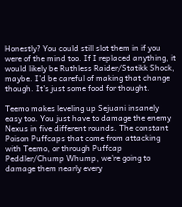Honestly? You could still slot them in if you were of the mind too. If I replaced anything, it would likely be Ruthless Raider/Statikk Shock, maybe. I’d be careful of making that change though. It’s just some food for thought.

Teemo makes leveling up Sejuani insanely easy too. You just have to damage the enemy Nexus in five different rounds. The constant Poison Puffcaps that come from attacking with Teemo, or through Puffcap Peddler/Chump Whump, we’re going to damage them nearly every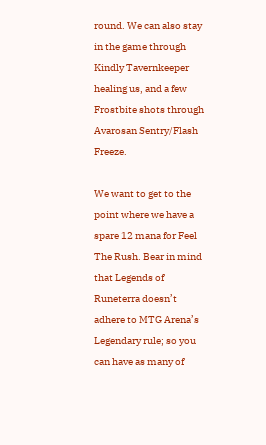round. We can also stay in the game through Kindly Tavernkeeper healing us, and a few Frostbite shots through Avarosan Sentry/Flash Freeze.

We want to get to the point where we have a spare 12 mana for Feel The Rush. Bear in mind that Legends of Runeterra doesn’t adhere to MTG Arena’s Legendary rule; so you can have as many of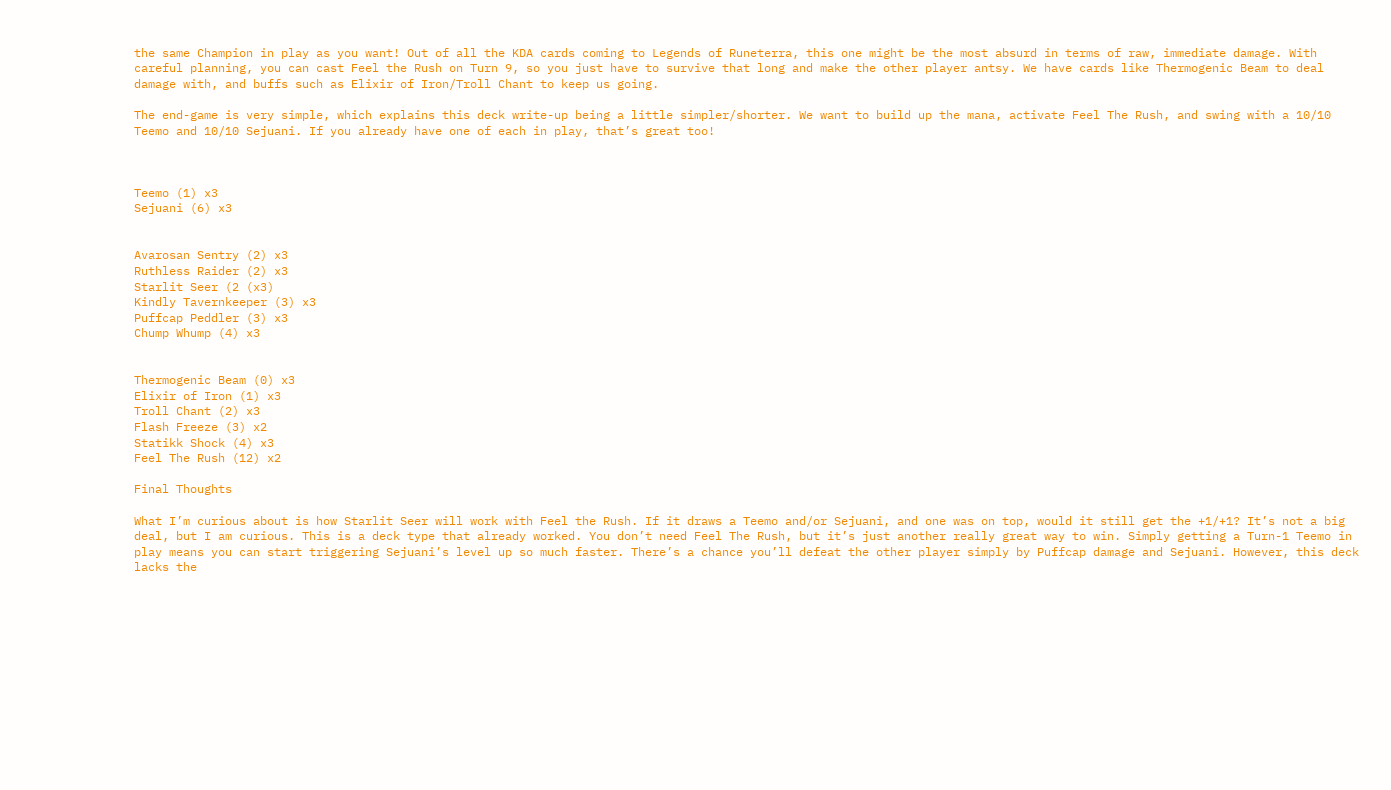the same Champion in play as you want! Out of all the KDA cards coming to Legends of Runeterra, this one might be the most absurd in terms of raw, immediate damage. With careful planning, you can cast Feel the Rush on Turn 9, so you just have to survive that long and make the other player antsy. We have cards like Thermogenic Beam to deal damage with, and buffs such as Elixir of Iron/Troll Chant to keep us going.

The end-game is very simple, which explains this deck write-up being a little simpler/shorter. We want to build up the mana, activate Feel The Rush, and swing with a 10/10 Teemo and 10/10 Sejuani. If you already have one of each in play, that’s great too!



Teemo (1) x3
Sejuani (6) x3


Avarosan Sentry (2) x3
Ruthless Raider (2) x3
Starlit Seer (2 (x3)
Kindly Tavernkeeper (3) x3
Puffcap Peddler (3) x3
Chump Whump (4) x3


Thermogenic Beam (0) x3
Elixir of Iron (1) x3
Troll Chant (2) x3
Flash Freeze (3) x2
Statikk Shock (4) x3
Feel The Rush (12) x2

Final Thoughts

What I’m curious about is how Starlit Seer will work with Feel the Rush. If it draws a Teemo and/or Sejuani, and one was on top, would it still get the +1/+1? It’s not a big deal, but I am curious. This is a deck type that already worked. You don’t need Feel The Rush, but it’s just another really great way to win. Simply getting a Turn-1 Teemo in play means you can start triggering Sejuani’s level up so much faster. There’s a chance you’ll defeat the other player simply by Puffcap damage and Sejuani. However, this deck lacks the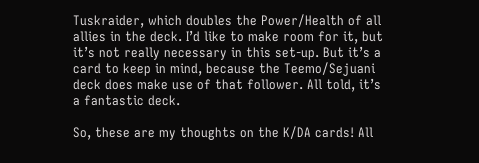Tuskraider, which doubles the Power/Health of all allies in the deck. I’d like to make room for it, but it’s not really necessary in this set-up. But it’s a card to keep in mind, because the Teemo/Sejuani deck does make use of that follower. All told, it’s a fantastic deck.

So, these are my thoughts on the K/DA cards! All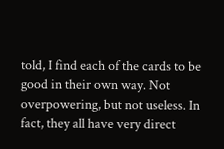told, I find each of the cards to be good in their own way. Not overpowering, but not useless. In fact, they all have very direct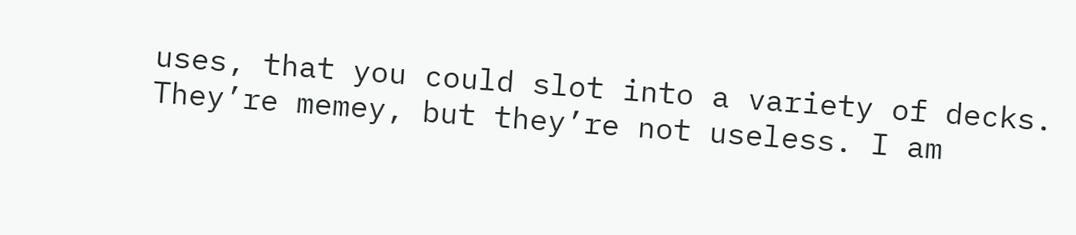uses, that you could slot into a variety of decks. They’re memey, but they’re not useless. I am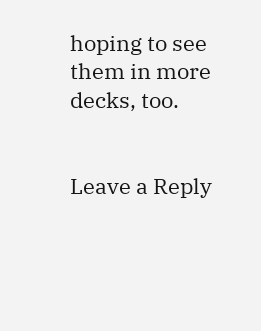hoping to see them in more decks, too.


Leave a Reply